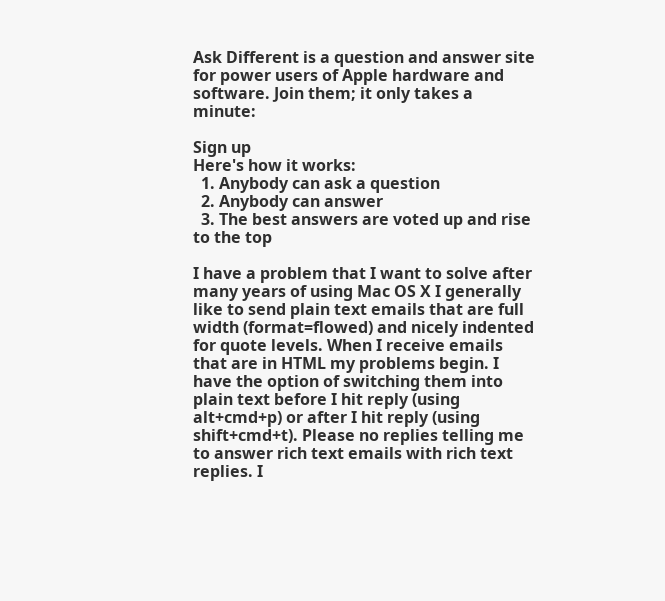Ask Different is a question and answer site for power users of Apple hardware and software. Join them; it only takes a minute:

Sign up
Here's how it works:
  1. Anybody can ask a question
  2. Anybody can answer
  3. The best answers are voted up and rise to the top

I have a problem that I want to solve after many years of using Mac OS X I generally like to send plain text emails that are full width (format=flowed) and nicely indented for quote levels. When I receive emails that are in HTML my problems begin. I have the option of switching them into plain text before I hit reply (using alt+cmd+p) or after I hit reply (using shift+cmd+t). Please no replies telling me to answer rich text emails with rich text replies. I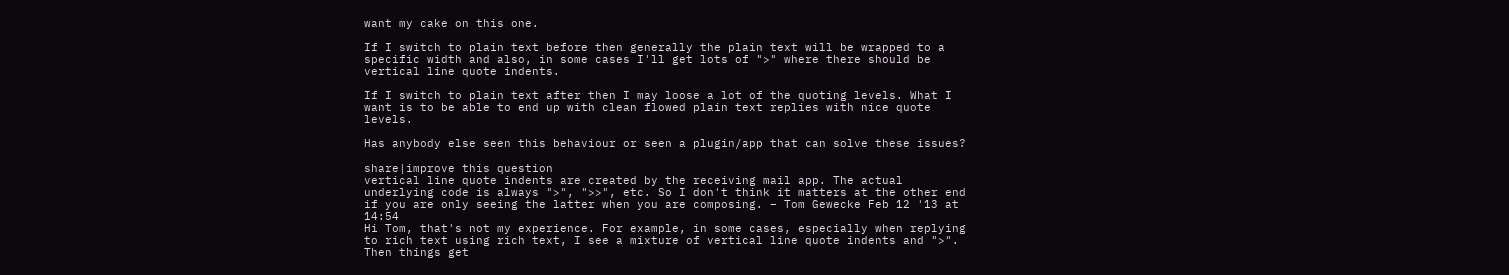want my cake on this one.

If I switch to plain text before then generally the plain text will be wrapped to a specific width and also, in some cases I'll get lots of ">" where there should be vertical line quote indents.

If I switch to plain text after then I may loose a lot of the quoting levels. What I want is to be able to end up with clean flowed plain text replies with nice quote levels.

Has anybody else seen this behaviour or seen a plugin/app that can solve these issues?

share|improve this question
vertical line quote indents are created by the receiving mail app. The actual underlying code is always ">", ">>", etc. So I don't think it matters at the other end if you are only seeing the latter when you are composing. – Tom Gewecke Feb 12 '13 at 14:54
Hi Tom, that's not my experience. For example, in some cases, especially when replying to rich text using rich text, I see a mixture of vertical line quote indents and ">". Then things get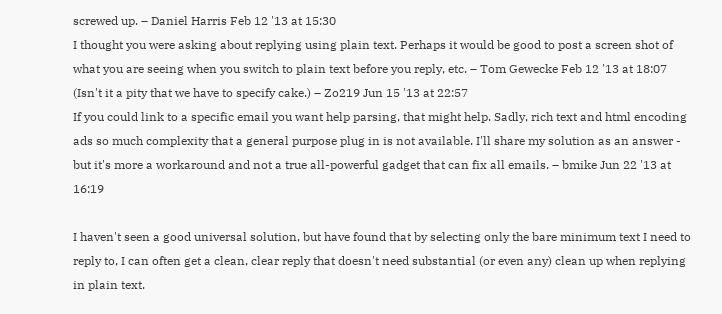screwed up. – Daniel Harris Feb 12 '13 at 15:30
I thought you were asking about replying using plain text. Perhaps it would be good to post a screen shot of what you are seeing when you switch to plain text before you reply, etc. – Tom Gewecke Feb 12 '13 at 18:07
(Isn't it a pity that we have to specify cake.) – Zo219 Jun 15 '13 at 22:57
If you could link to a specific email you want help parsing, that might help. Sadly, rich text and html encoding ads so much complexity that a general purpose plug in is not available. I'll share my solution as an answer - but it's more a workaround and not a true all-powerful gadget that can fix all emails. – bmike Jun 22 '13 at 16:19

I haven't seen a good universal solution, but have found that by selecting only the bare minimum text I need to reply to, I can often get a clean, clear reply that doesn't need substantial (or even any) clean up when replying in plain text.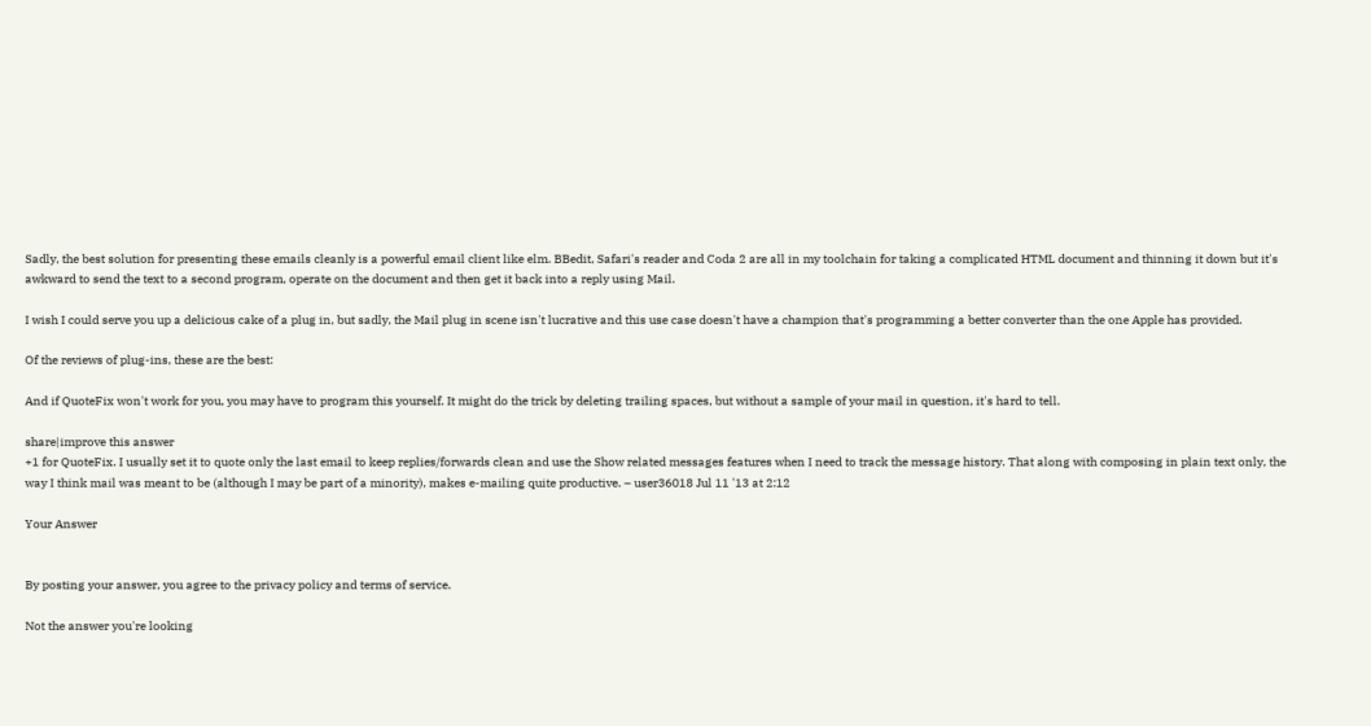Sadly, the best solution for presenting these emails cleanly is a powerful email client like elm. BBedit, Safari's reader and Coda 2 are all in my toolchain for taking a complicated HTML document and thinning it down but it's awkward to send the text to a second program, operate on the document and then get it back into a reply using Mail.

I wish I could serve you up a delicious cake of a plug in, but sadly, the Mail plug in scene isn't lucrative and this use case doesn't have a champion that's programming a better converter than the one Apple has provided.

Of the reviews of plug-ins, these are the best:

And if QuoteFix won't work for you, you may have to program this yourself. It might do the trick by deleting trailing spaces, but without a sample of your mail in question, it's hard to tell.

share|improve this answer
+1 for QuoteFix. I usually set it to quote only the last email to keep replies/forwards clean and use the Show related messages features when I need to track the message history. That along with composing in plain text only, the way I think mail was meant to be (although I may be part of a minority), makes e-mailing quite productive. – user36018 Jul 11 '13 at 2:12

Your Answer


By posting your answer, you agree to the privacy policy and terms of service.

Not the answer you're looking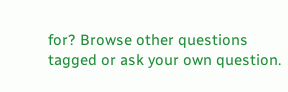for? Browse other questions tagged or ask your own question.